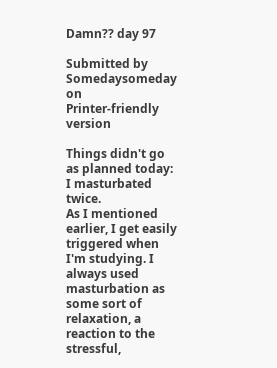Damn?? day 97

Submitted by Somedaysomeday on
Printer-friendly version

Things didn't go as planned today: I masturbated twice.
As I mentioned earlier, I get easily triggered when I'm studying. I always used masturbation as some sort of relaxation, a reaction to the stressful,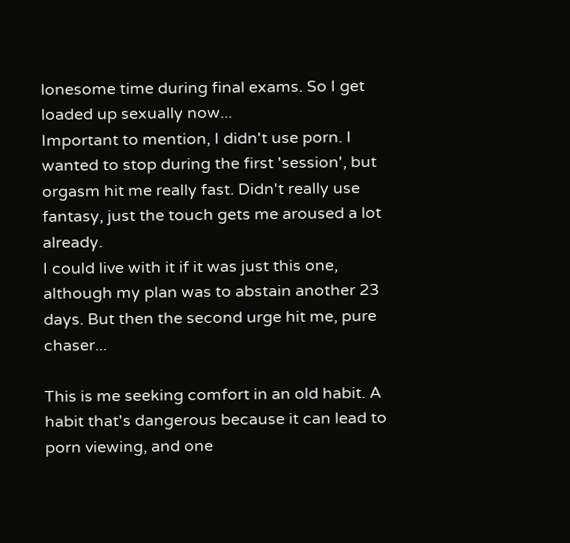lonesome time during final exams. So I get loaded up sexually now...
Important to mention, I didn't use porn. I wanted to stop during the first 'session', but orgasm hit me really fast. Didn't really use fantasy, just the touch gets me aroused a lot already.
I could live with it if it was just this one, although my plan was to abstain another 23 days. But then the second urge hit me, pure chaser...

This is me seeking comfort in an old habit. A habit that's dangerous because it can lead to porn viewing, and one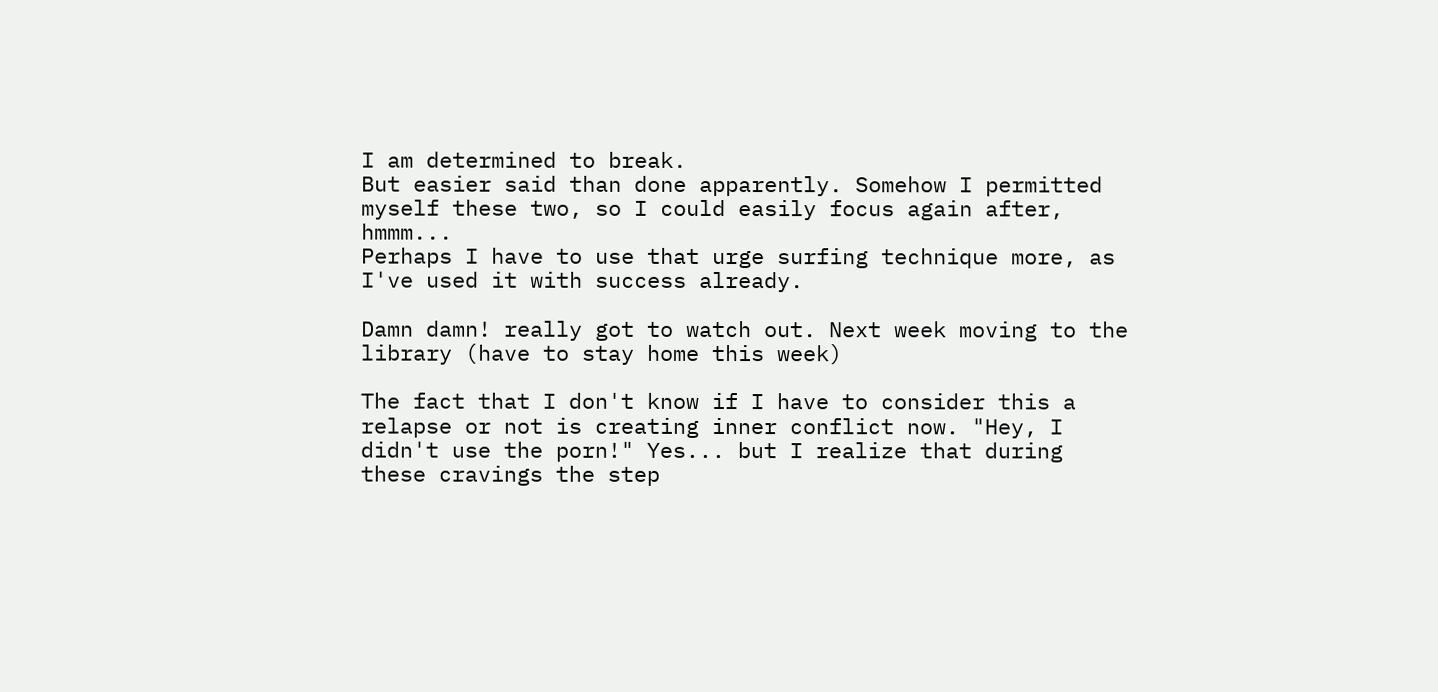I am determined to break.
But easier said than done apparently. Somehow I permitted myself these two, so I could easily focus again after, hmmm...
Perhaps I have to use that urge surfing technique more, as I've used it with success already.

Damn damn! really got to watch out. Next week moving to the library (have to stay home this week)

The fact that I don't know if I have to consider this a relapse or not is creating inner conflict now. "Hey, I didn't use the porn!" Yes... but I realize that during these cravings the step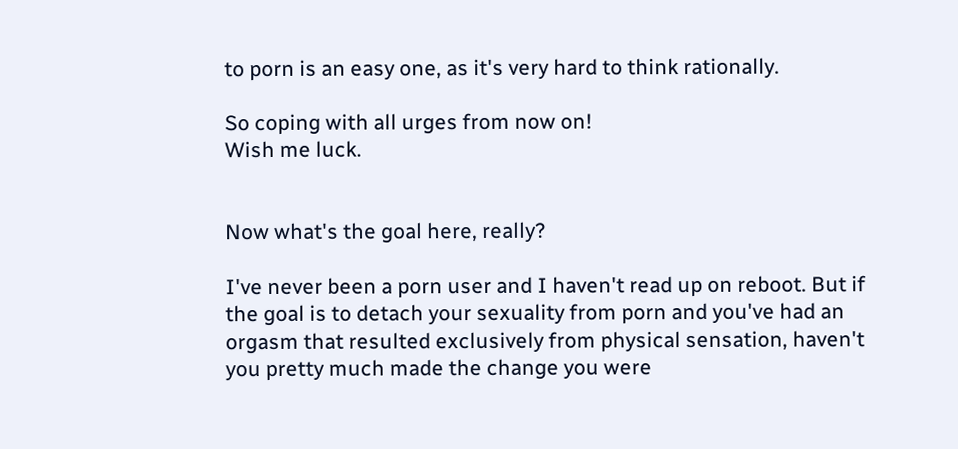to porn is an easy one, as it's very hard to think rationally.

So coping with all urges from now on!
Wish me luck.


Now what's the goal here, really?

I've never been a porn user and I haven't read up on reboot. But if the goal is to detach your sexuality from porn and you've had an orgasm that resulted exclusively from physical sensation, haven't you pretty much made the change you were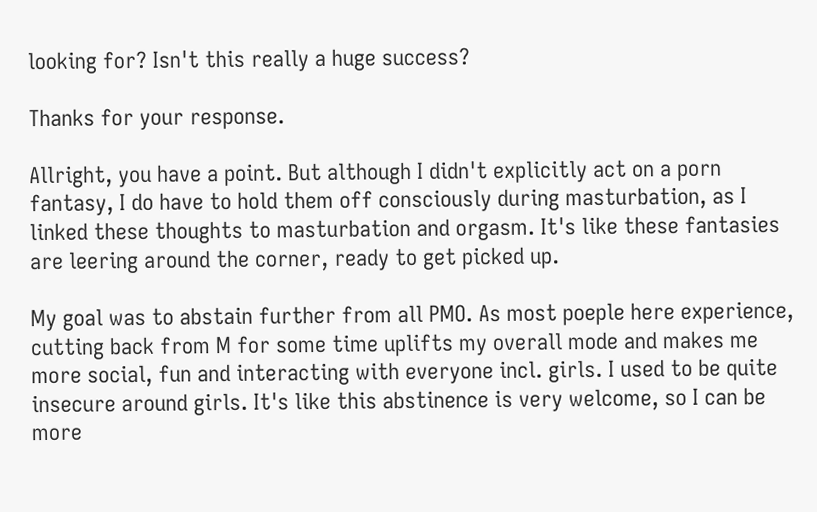looking for? Isn't this really a huge success?

Thanks for your response.

Allright, you have a point. But although I didn't explicitly act on a porn fantasy, I do have to hold them off consciously during masturbation, as I linked these thoughts to masturbation and orgasm. It's like these fantasies are leering around the corner, ready to get picked up.

My goal was to abstain further from all PMO. As most poeple here experience, cutting back from M for some time uplifts my overall mode and makes me more social, fun and interacting with everyone incl. girls. I used to be quite insecure around girls. It's like this abstinence is very welcome, so I can be more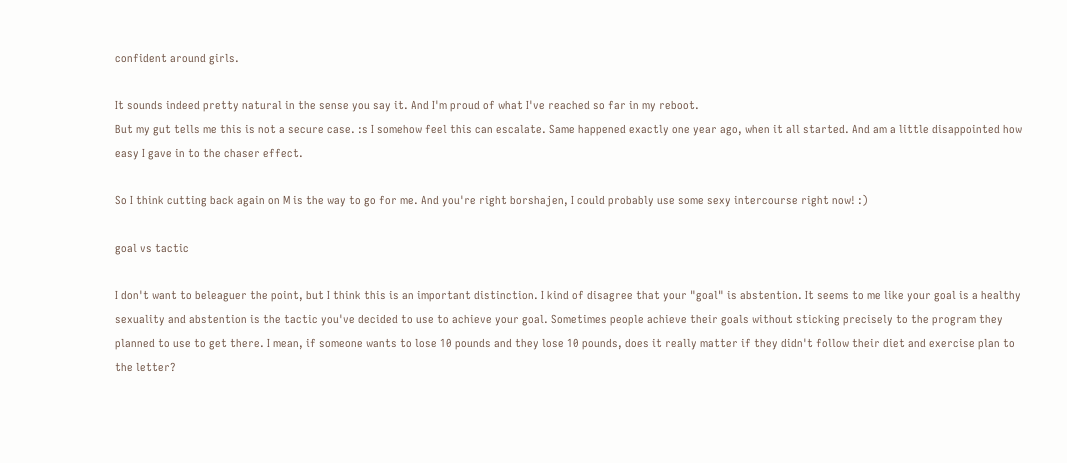confident around girls.

It sounds indeed pretty natural in the sense you say it. And I'm proud of what I've reached so far in my reboot.
But my gut tells me this is not a secure case. :s I somehow feel this can escalate. Same happened exactly one year ago, when it all started. And am a little disappointed how easy I gave in to the chaser effect.

So I think cutting back again on M is the way to go for me. And you're right borshajen, I could probably use some sexy intercourse right now! :)

goal vs tactic

I don't want to beleaguer the point, but I think this is an important distinction. I kind of disagree that your "goal" is abstention. It seems to me like your goal is a healthy sexuality and abstention is the tactic you've decided to use to achieve your goal. Sometimes people achieve their goals without sticking precisely to the program they planned to use to get there. I mean, if someone wants to lose 10 pounds and they lose 10 pounds, does it really matter if they didn't follow their diet and exercise plan to the letter?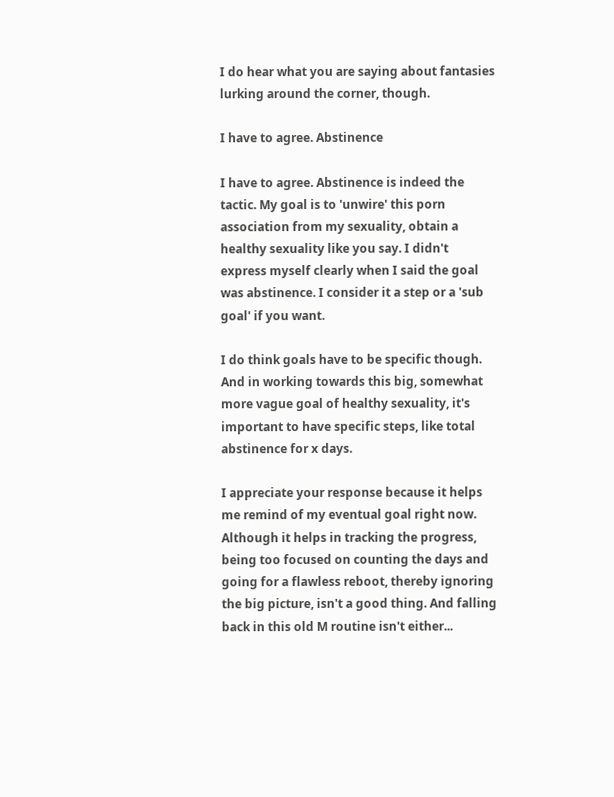I do hear what you are saying about fantasies lurking around the corner, though.

I have to agree. Abstinence

I have to agree. Abstinence is indeed the tactic. My goal is to 'unwire' this porn association from my sexuality, obtain a healthy sexuality like you say. I didn't express myself clearly when I said the goal was abstinence. I consider it a step or a 'sub goal' if you want.

I do think goals have to be specific though. And in working towards this big, somewhat more vague goal of healthy sexuality, it's important to have specific steps, like total abstinence for x days.

I appreciate your response because it helps me remind of my eventual goal right now. Although it helps in tracking the progress, being too focused on counting the days and going for a flawless reboot, thereby ignoring the big picture, isn't a good thing. And falling back in this old M routine isn't either...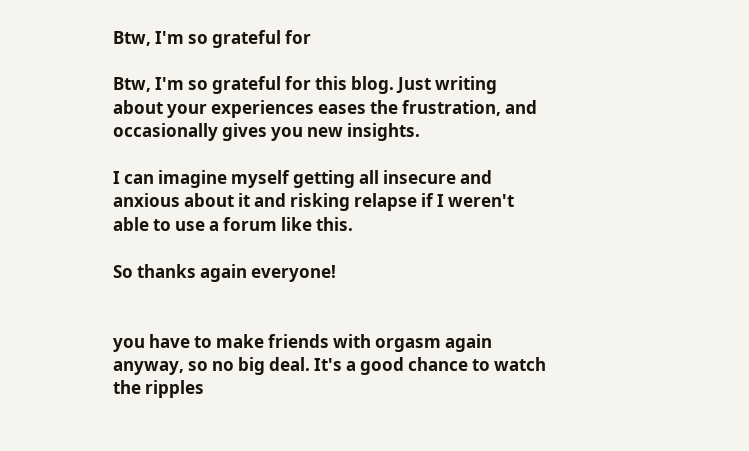Btw, I'm so grateful for

Btw, I'm so grateful for this blog. Just writing about your experiences eases the frustration, and occasionally gives you new insights.

I can imagine myself getting all insecure and anxious about it and risking relapse if I weren't able to use a forum like this.

So thanks again everyone!


you have to make friends with orgasm again anyway, so no big deal. It's a good chance to watch the ripples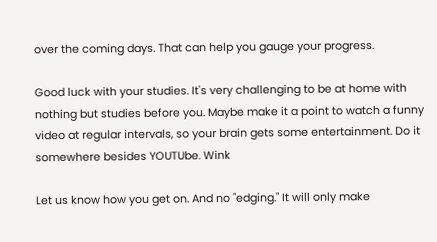over the coming days. That can help you gauge your progress.

Good luck with your studies. It's very challenging to be at home with nothing but studies before you. Maybe make it a point to watch a funny video at regular intervals, so your brain gets some entertainment. Do it somewhere besides YOUTUbe. Wink

Let us know how you get on. And no "edging." It will only make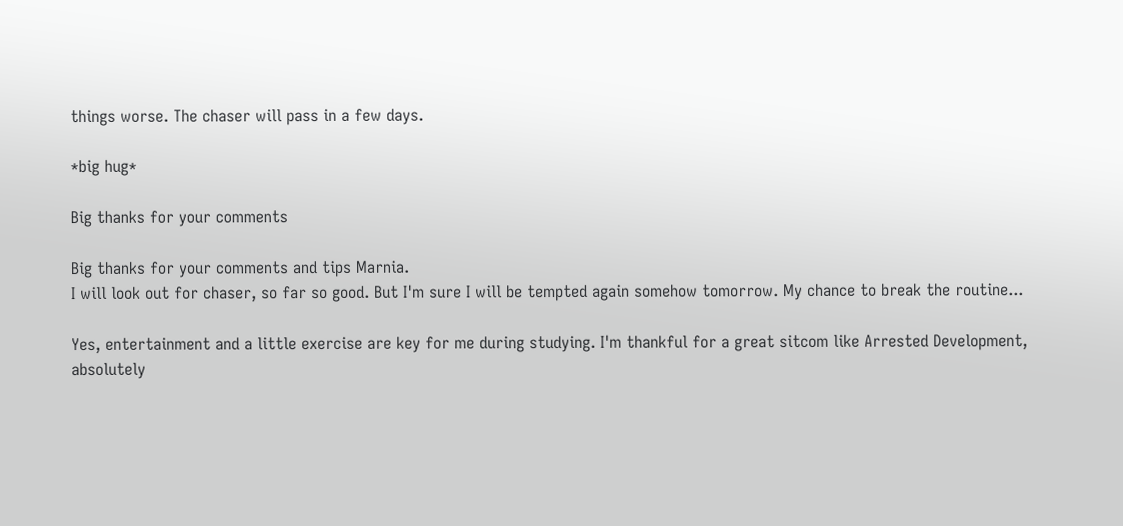things worse. The chaser will pass in a few days.

*big hug*

Big thanks for your comments

Big thanks for your comments and tips Marnia.
I will look out for chaser, so far so good. But I'm sure I will be tempted again somehow tomorrow. My chance to break the routine...

Yes, entertainment and a little exercise are key for me during studying. I'm thankful for a great sitcom like Arrested Development, absolutely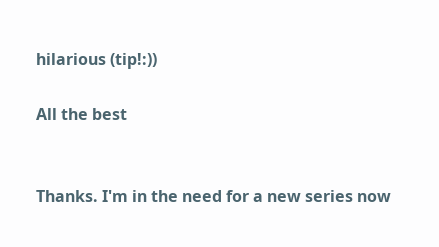hilarious (tip!:))

All the best


Thanks. I'm in the need for a new series now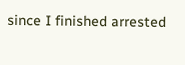since I finished arrested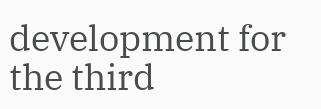development for the third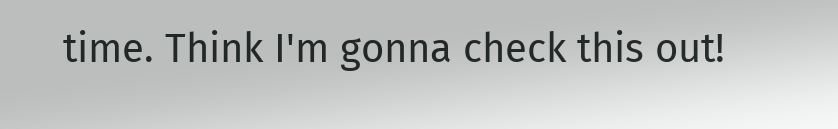time. Think I'm gonna check this out!